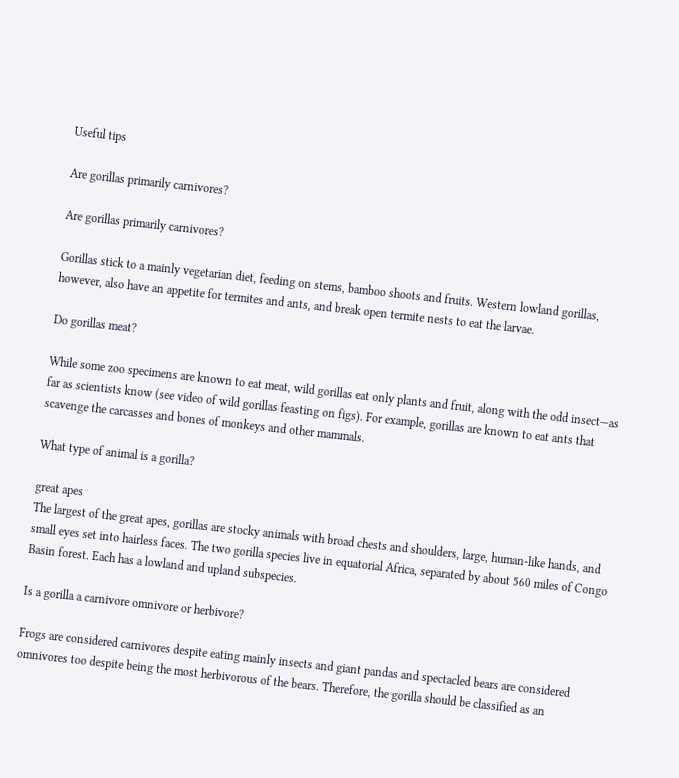Useful tips

Are gorillas primarily carnivores?

Are gorillas primarily carnivores?

Gorillas stick to a mainly vegetarian diet, feeding on stems, bamboo shoots and fruits. Western lowland gorillas, however, also have an appetite for termites and ants, and break open termite nests to eat the larvae.

Do gorillas meat?

While some zoo specimens are known to eat meat, wild gorillas eat only plants and fruit, along with the odd insect—as far as scientists know (see video of wild gorillas feasting on figs). For example, gorillas are known to eat ants that scavenge the carcasses and bones of monkeys and other mammals.

What type of animal is a gorilla?

great apes
The largest of the great apes, gorillas are stocky animals with broad chests and shoulders, large, human-like hands, and small eyes set into hairless faces. The two gorilla species live in equatorial Africa, separated by about 560 miles of Congo Basin forest. Each has a lowland and upland subspecies.

Is a gorilla a carnivore omnivore or herbivore?

Frogs are considered carnivores despite eating mainly insects and giant pandas and spectacled bears are considered omnivores too despite being the most herbivorous of the bears. Therefore, the gorilla should be classified as an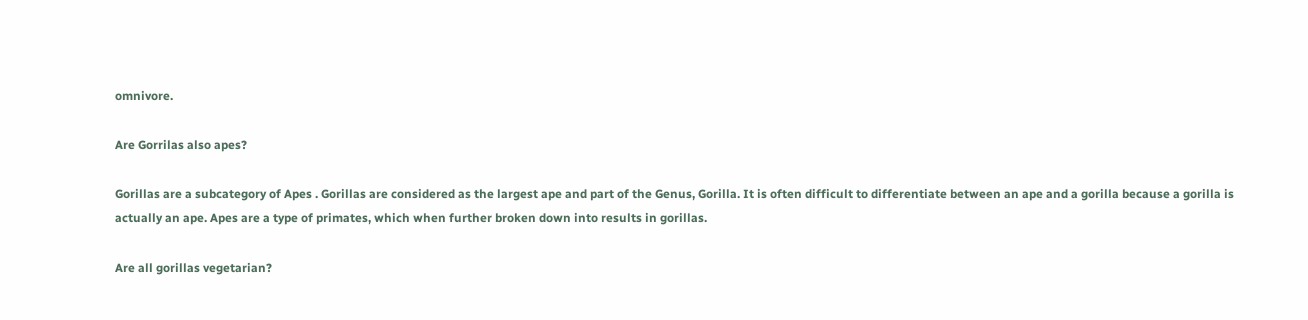omnivore.

Are Gorrilas also apes?

Gorillas are a subcategory of Apes . Gorillas are considered as the largest ape and part of the Genus, Gorilla. It is often difficult to differentiate between an ape and a gorilla because a gorilla is actually an ape. Apes are a type of primates, which when further broken down into results in gorillas.

Are all gorillas vegetarian?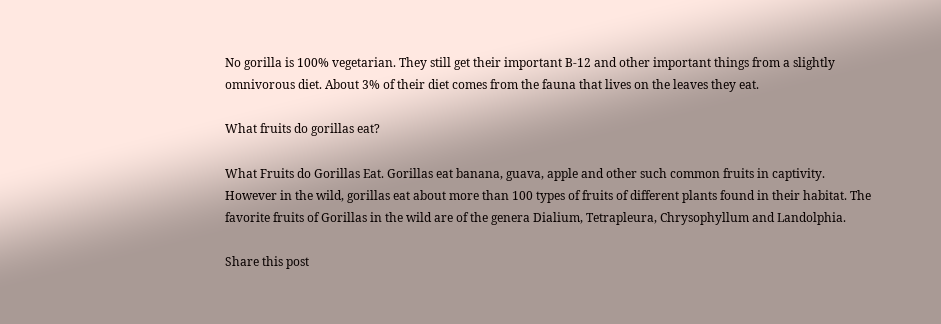No gorilla is 100% vegetarian. They still get their important B-12 and other important things from a slightly omnivorous diet. About 3% of their diet comes from the fauna that lives on the leaves they eat.

What fruits do gorillas eat?

What Fruits do Gorillas Eat. Gorillas eat banana, guava, apple and other such common fruits in captivity. However in the wild, gorillas eat about more than 100 types of fruits of different plants found in their habitat. The favorite fruits of Gorillas in the wild are of the genera Dialium, Tetrapleura, Chrysophyllum and Landolphia.

Share this post